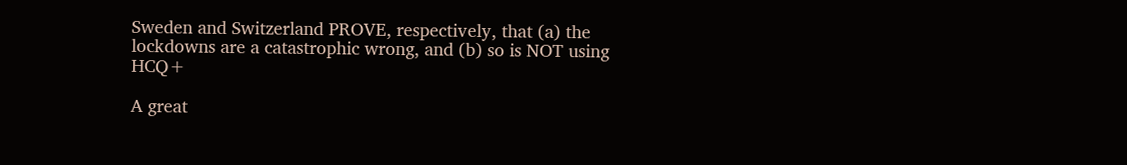Sweden and Switzerland PROVE, respectively, that (a) the lockdowns are a catastrophic wrong, and (b) so is NOT using HCQ+

A great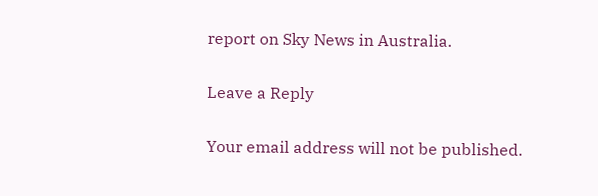report on Sky News in Australia.

Leave a Reply

Your email address will not be published.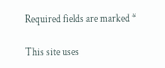Required fields are marked *

This site uses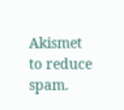Akismet to reduce spam.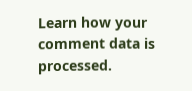Learn how your comment data is processed.